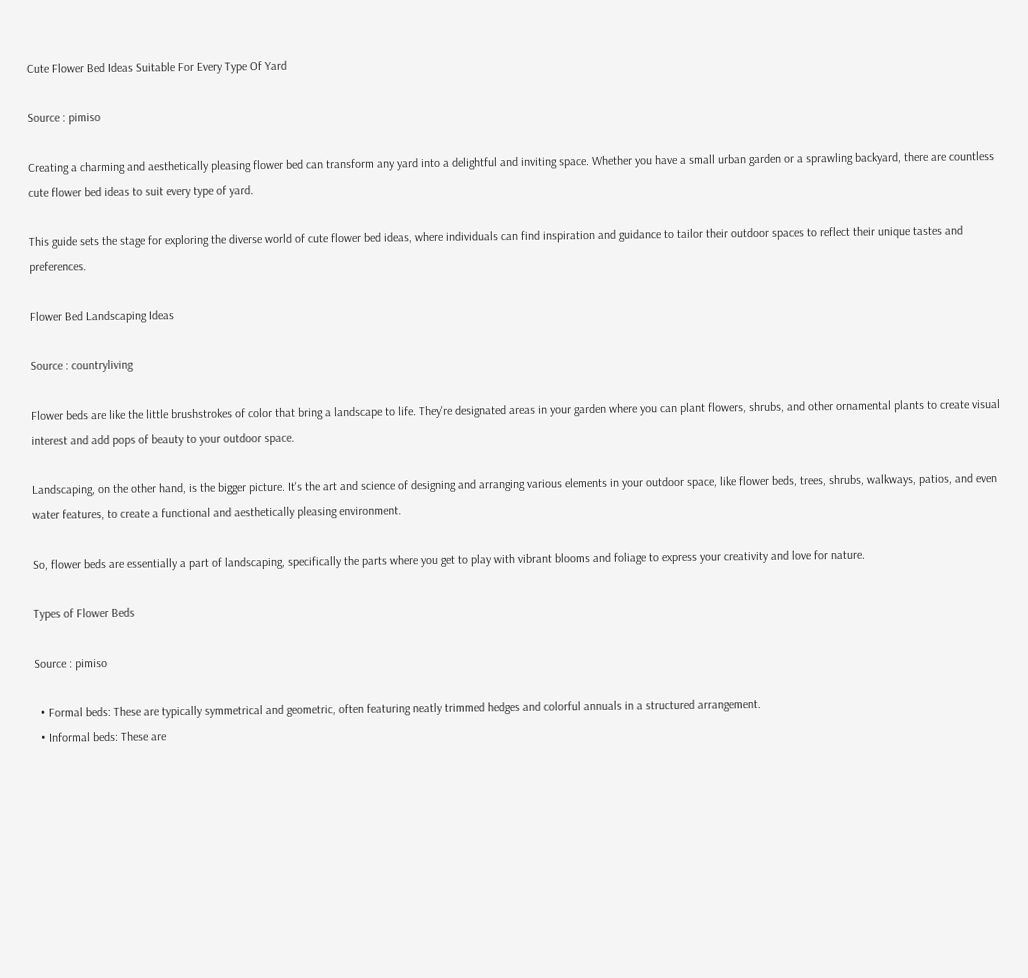Cute Flower Bed Ideas Suitable For Every Type Of Yard

Source : pimiso

Creating a charming and aesthetically pleasing flower bed can transform any yard into a delightful and inviting space. Whether you have a small urban garden or a sprawling backyard, there are countless cute flower bed ideas to suit every type of yard.

This guide sets the stage for exploring the diverse world of cute flower bed ideas, where individuals can find inspiration and guidance to tailor their outdoor spaces to reflect their unique tastes and preferences.

Flower Bed Landscaping Ideas

Source : countryliving

Flower beds are like the little brushstrokes of color that bring a landscape to life. They're designated areas in your garden where you can plant flowers, shrubs, and other ornamental plants to create visual interest and add pops of beauty to your outdoor space.

Landscaping, on the other hand, is the bigger picture. It's the art and science of designing and arranging various elements in your outdoor space, like flower beds, trees, shrubs, walkways, patios, and even water features, to create a functional and aesthetically pleasing environment.

So, flower beds are essentially a part of landscaping, specifically the parts where you get to play with vibrant blooms and foliage to express your creativity and love for nature.

Types of Flower Beds

Source : pimiso

  • Formal beds: These are typically symmetrical and geometric, often featuring neatly trimmed hedges and colorful annuals in a structured arrangement.
  • Informal beds: These are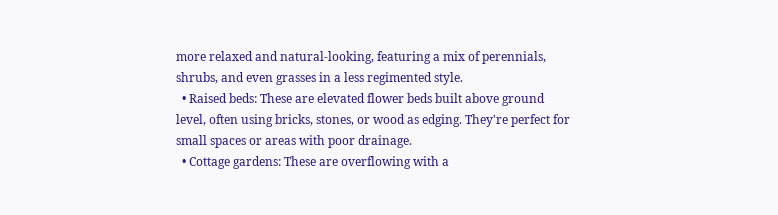more relaxed and natural-looking, featuring a mix of perennials, shrubs, and even grasses in a less regimented style.
  • Raised beds: These are elevated flower beds built above ground level, often using bricks, stones, or wood as edging. They're perfect for small spaces or areas with poor drainage.
  • Cottage gardens: These are overflowing with a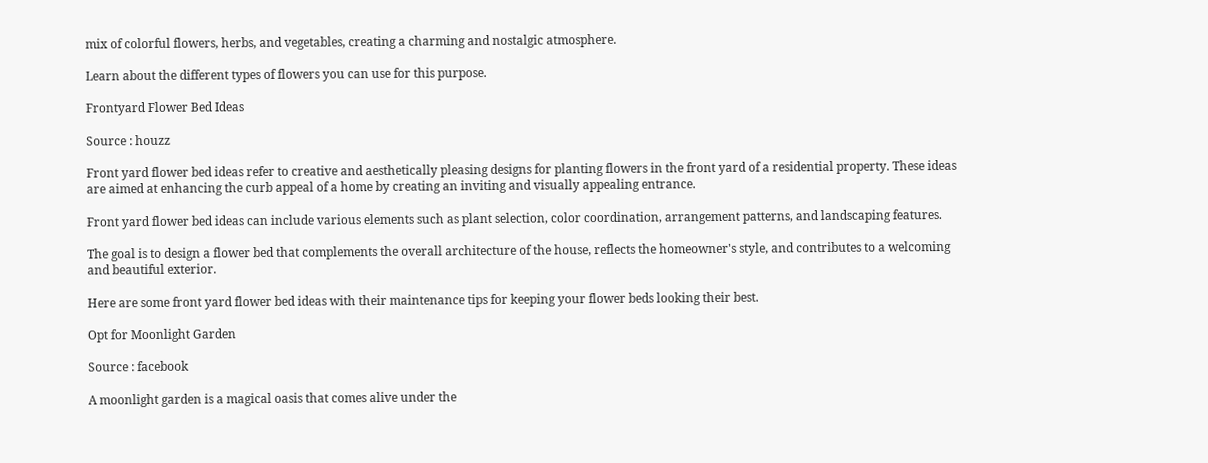mix of colorful flowers, herbs, and vegetables, creating a charming and nostalgic atmosphere.

Learn about the different types of flowers you can use for this purpose.

Frontyard Flower Bed Ideas

Source : houzz

Front yard flower bed ideas refer to creative and aesthetically pleasing designs for planting flowers in the front yard of a residential property. These ideas are aimed at enhancing the curb appeal of a home by creating an inviting and visually appealing entrance.

Front yard flower bed ideas can include various elements such as plant selection, color coordination, arrangement patterns, and landscaping features.

The goal is to design a flower bed that complements the overall architecture of the house, reflects the homeowner's style, and contributes to a welcoming and beautiful exterior.

Here are some front yard flower bed ideas with their maintenance tips for keeping your flower beds looking their best.

Opt for Moonlight Garden

Source : facebook

A moonlight garden is a magical oasis that comes alive under the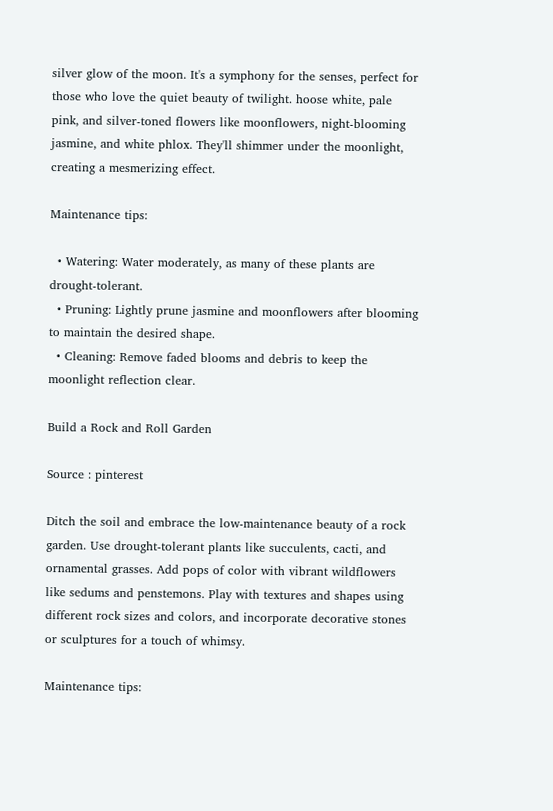silver glow of the moon. It's a symphony for the senses, perfect for those who love the quiet beauty of twilight. hoose white, pale pink, and silver-toned flowers like moonflowers, night-blooming jasmine, and white phlox. They'll shimmer under the moonlight, creating a mesmerizing effect.

Maintenance tips:

  • Watering: Water moderately, as many of these plants are drought-tolerant.
  • Pruning: Lightly prune jasmine and moonflowers after blooming to maintain the desired shape.
  • Cleaning: Remove faded blooms and debris to keep the moonlight reflection clear.

Build a Rock and Roll Garden

Source : pinterest

Ditch the soil and embrace the low-maintenance beauty of a rock garden. Use drought-tolerant plants like succulents, cacti, and ornamental grasses. Add pops of color with vibrant wildflowers like sedums and penstemons. Play with textures and shapes using different rock sizes and colors, and incorporate decorative stones or sculptures for a touch of whimsy.

Maintenance tips: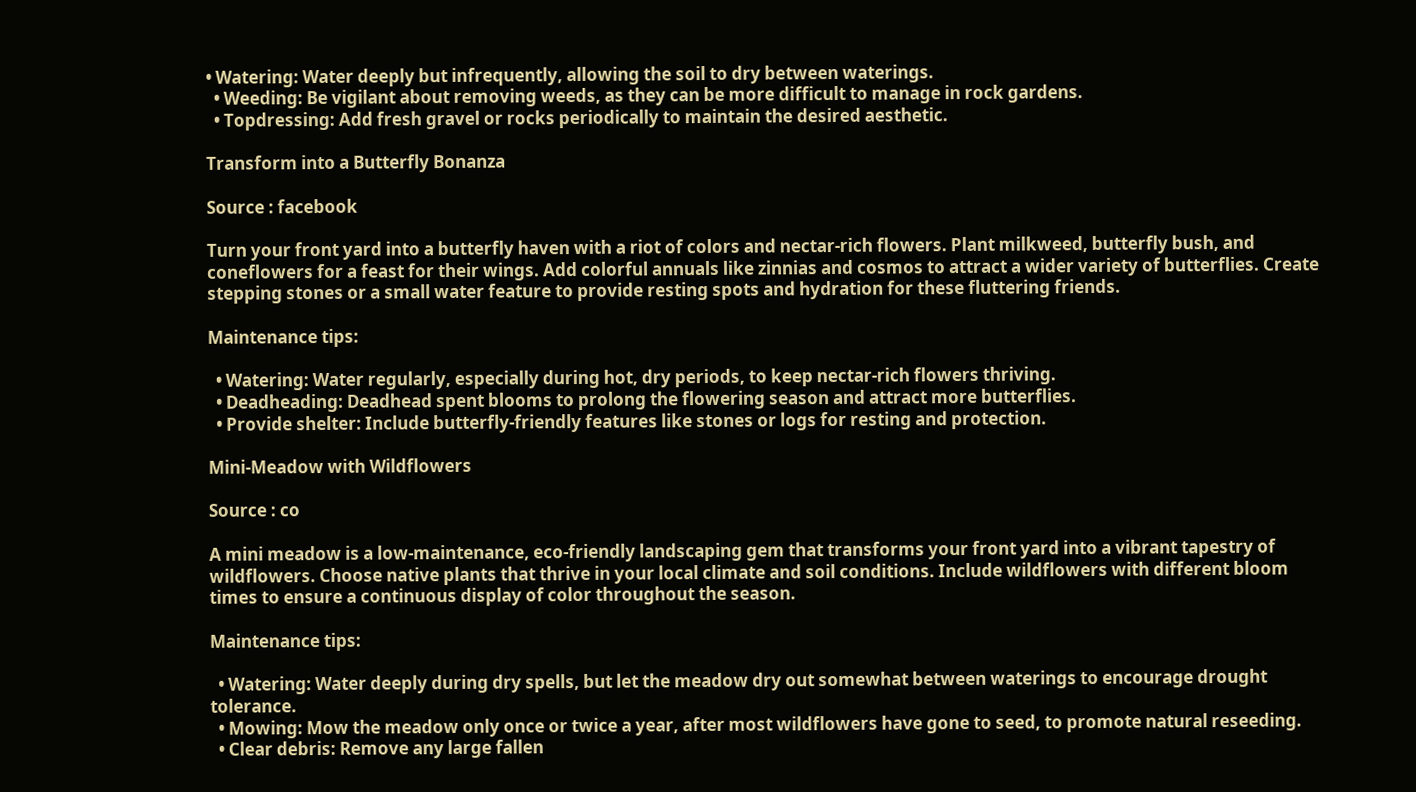• Watering: Water deeply but infrequently, allowing the soil to dry between waterings.
  • Weeding: Be vigilant about removing weeds, as they can be more difficult to manage in rock gardens.
  • Topdressing: Add fresh gravel or rocks periodically to maintain the desired aesthetic.

Transform into a Butterfly Bonanza

Source : facebook

Turn your front yard into a butterfly haven with a riot of colors and nectar-rich flowers. Plant milkweed, butterfly bush, and coneflowers for a feast for their wings. Add colorful annuals like zinnias and cosmos to attract a wider variety of butterflies. Create stepping stones or a small water feature to provide resting spots and hydration for these fluttering friends.

Maintenance tips:

  • Watering: Water regularly, especially during hot, dry periods, to keep nectar-rich flowers thriving.
  • Deadheading: Deadhead spent blooms to prolong the flowering season and attract more butterflies.
  • Provide shelter: Include butterfly-friendly features like stones or logs for resting and protection.

Mini-Meadow with Wildflowers

Source : co

A mini meadow is a low-maintenance, eco-friendly landscaping gem that transforms your front yard into a vibrant tapestry of wildflowers. Choose native plants that thrive in your local climate and soil conditions. Include wildflowers with different bloom times to ensure a continuous display of color throughout the season.

Maintenance tips:

  • Watering: Water deeply during dry spells, but let the meadow dry out somewhat between waterings to encourage drought tolerance.
  • Mowing: Mow the meadow only once or twice a year, after most wildflowers have gone to seed, to promote natural reseeding.
  • Clear debris: Remove any large fallen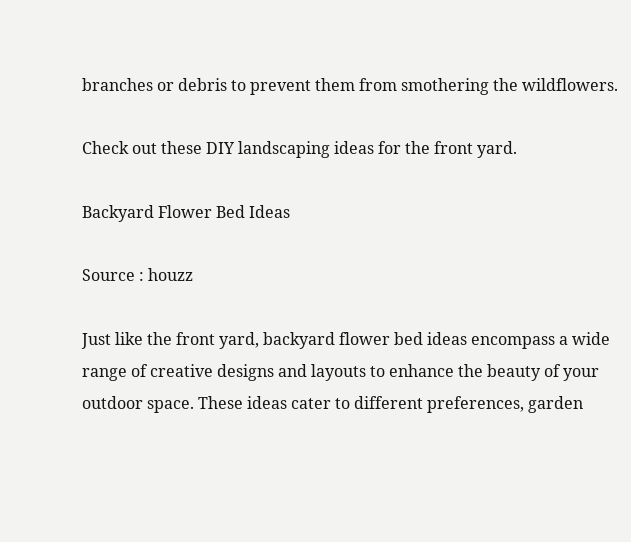branches or debris to prevent them from smothering the wildflowers.

Check out these DIY landscaping ideas for the front yard.

Backyard Flower Bed Ideas

Source : houzz

Just like the front yard, backyard flower bed ideas encompass a wide range of creative designs and layouts to enhance the beauty of your outdoor space. These ideas cater to different preferences, garden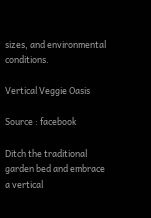sizes, and environmental conditions.

Vertical Veggie Oasis

Source : facebook

Ditch the traditional garden bed and embrace a vertical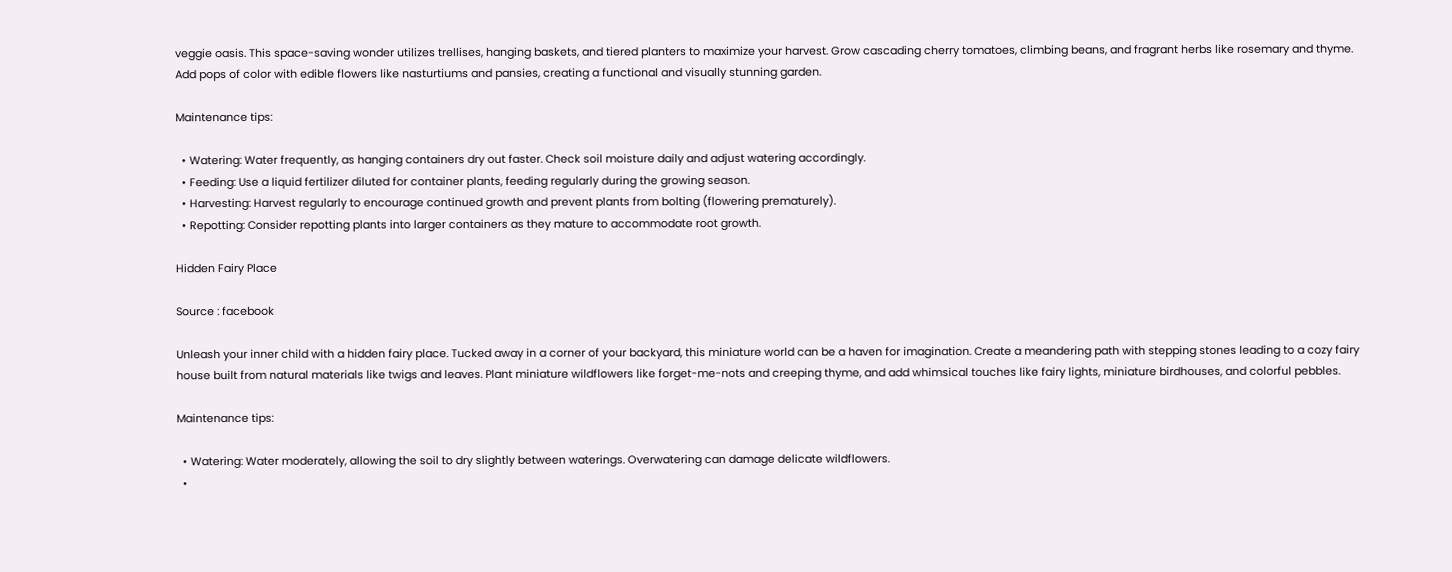veggie oasis. This space-saving wonder utilizes trellises, hanging baskets, and tiered planters to maximize your harvest. Grow cascading cherry tomatoes, climbing beans, and fragrant herbs like rosemary and thyme. Add pops of color with edible flowers like nasturtiums and pansies, creating a functional and visually stunning garden.

Maintenance tips:

  • Watering: Water frequently, as hanging containers dry out faster. Check soil moisture daily and adjust watering accordingly.
  • Feeding: Use a liquid fertilizer diluted for container plants, feeding regularly during the growing season.
  • Harvesting: Harvest regularly to encourage continued growth and prevent plants from bolting (flowering prematurely).
  • Repotting: Consider repotting plants into larger containers as they mature to accommodate root growth.

Hidden Fairy Place

Source : facebook

Unleash your inner child with a hidden fairy place. Tucked away in a corner of your backyard, this miniature world can be a haven for imagination. Create a meandering path with stepping stones leading to a cozy fairy house built from natural materials like twigs and leaves. Plant miniature wildflowers like forget-me-nots and creeping thyme, and add whimsical touches like fairy lights, miniature birdhouses, and colorful pebbles.

Maintenance tips:

  • Watering: Water moderately, allowing the soil to dry slightly between waterings. Overwatering can damage delicate wildflowers.
  •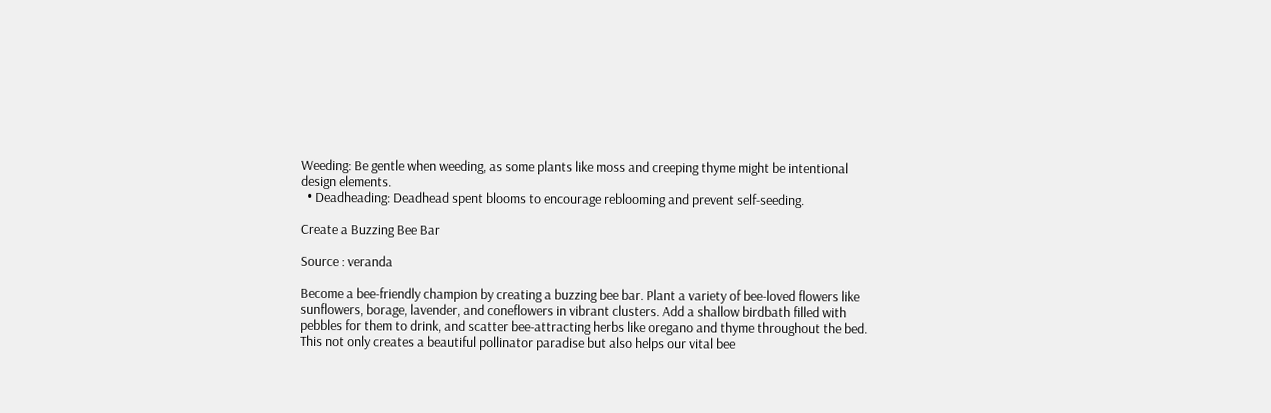Weeding: Be gentle when weeding, as some plants like moss and creeping thyme might be intentional design elements.
  • Deadheading: Deadhead spent blooms to encourage reblooming and prevent self-seeding.

Create a Buzzing Bee Bar

Source : veranda

Become a bee-friendly champion by creating a buzzing bee bar. Plant a variety of bee-loved flowers like sunflowers, borage, lavender, and coneflowers in vibrant clusters. Add a shallow birdbath filled with pebbles for them to drink, and scatter bee-attracting herbs like oregano and thyme throughout the bed. This not only creates a beautiful pollinator paradise but also helps our vital bee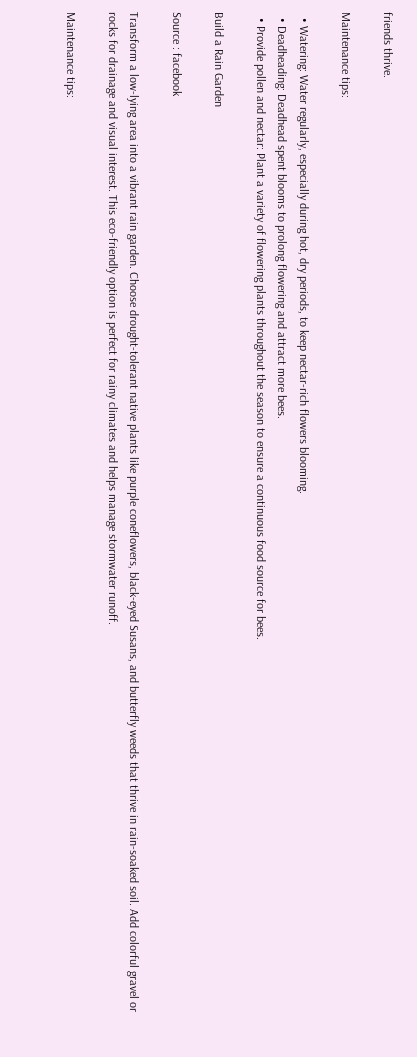friends thrive.

Maintenance tips:

  • Watering: Water regularly, especially during hot, dry periods, to keep nectar-rich flowers blooming.
  • Deadheading: Deadhead spent blooms to prolong flowering and attract more bees.
  • Provide pollen and nectar: Plant a variety of flowering plants throughout the season to ensure a continuous food source for bees.

Build a Rain Garden

Source : facebook

Transform a low-lying area into a vibrant rain garden. Choose drought-tolerant native plants like purple coneflowers, black-eyed Susans, and butterfly weeds that thrive in rain-soaked soil. Add colorful gravel or rocks for drainage and visual interest. This eco-friendly option is perfect for rainy climates and helps manage stormwater runoff.

Maintenance tips: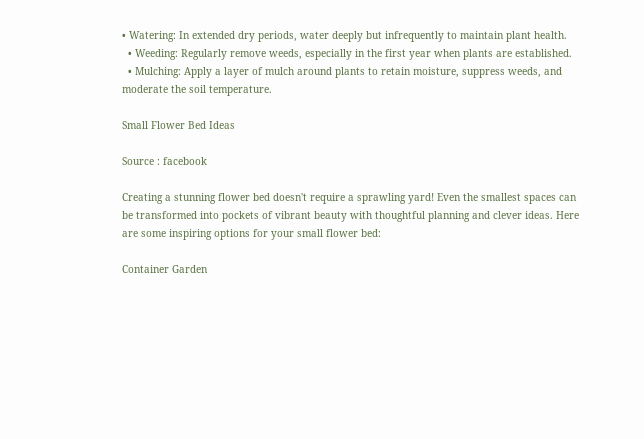• Watering: In extended dry periods, water deeply but infrequently to maintain plant health.
  • Weeding: Regularly remove weeds, especially in the first year when plants are established.
  • Mulching: Apply a layer of mulch around plants to retain moisture, suppress weeds, and moderate the soil temperature.

Small Flower Bed Ideas

Source : facebook

Creating a stunning flower bed doesn't require a sprawling yard! Even the smallest spaces can be transformed into pockets of vibrant beauty with thoughtful planning and clever ideas. Here are some inspiring options for your small flower bed:

Container Garden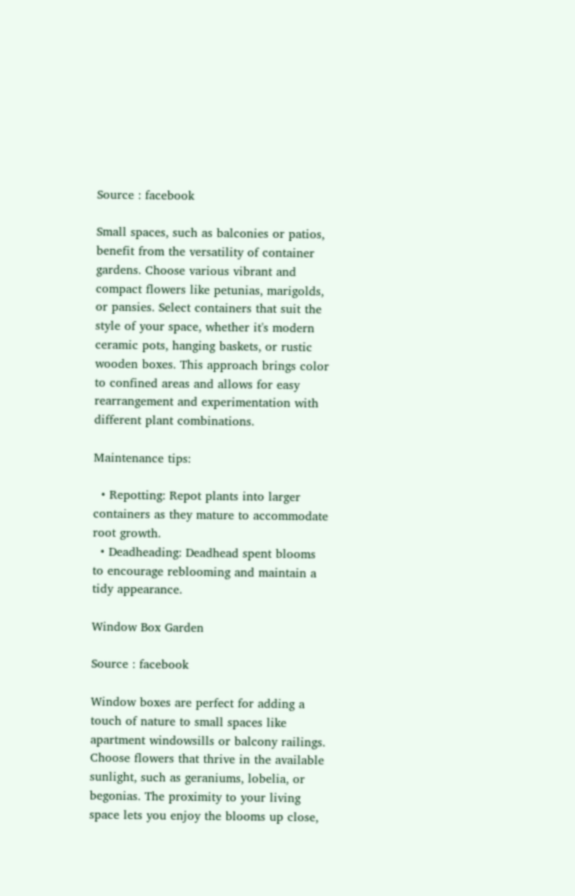Source : facebook

Small spaces, such as balconies or patios, benefit from the versatility of container gardens. Choose various vibrant and compact flowers like petunias, marigolds, or pansies. Select containers that suit the style of your space, whether it's modern ceramic pots, hanging baskets, or rustic wooden boxes. This approach brings color to confined areas and allows for easy rearrangement and experimentation with different plant combinations.

Maintenance tips:

  • Repotting: Repot plants into larger containers as they mature to accommodate root growth.
  • Deadheading: Deadhead spent blooms to encourage reblooming and maintain a tidy appearance.

Window Box Garden

Source : facebook

Window boxes are perfect for adding a touch of nature to small spaces like apartment windowsills or balcony railings. Choose flowers that thrive in the available sunlight, such as geraniums, lobelia, or begonias. The proximity to your living space lets you enjoy the blooms up close,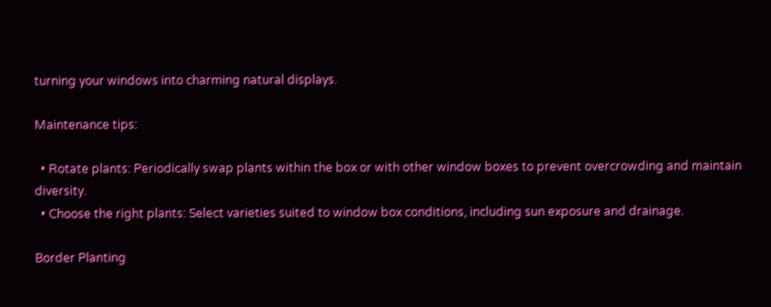turning your windows into charming natural displays.

Maintenance tips:

  • Rotate plants: Periodically swap plants within the box or with other window boxes to prevent overcrowding and maintain diversity.
  • Choose the right plants: Select varieties suited to window box conditions, including sun exposure and drainage.

Border Planting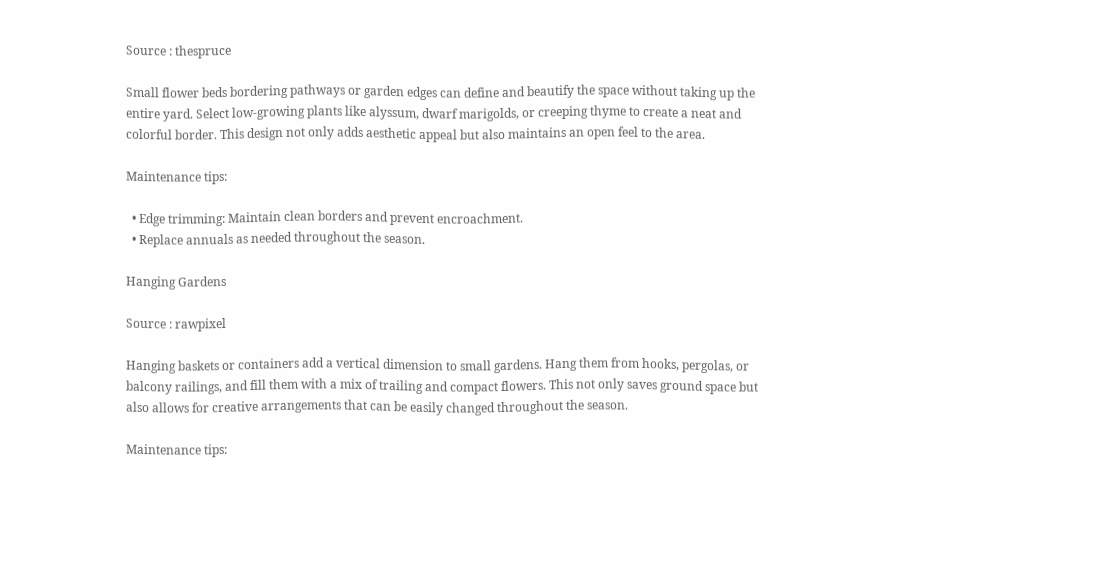Source : thespruce

Small flower beds bordering pathways or garden edges can define and beautify the space without taking up the entire yard. Select low-growing plants like alyssum, dwarf marigolds, or creeping thyme to create a neat and colorful border. This design not only adds aesthetic appeal but also maintains an open feel to the area.

Maintenance tips:

  • Edge trimming: Maintain clean borders and prevent encroachment.
  • Replace annuals as needed throughout the season.

Hanging Gardens

Source : rawpixel

Hanging baskets or containers add a vertical dimension to small gardens. Hang them from hooks, pergolas, or balcony railings, and fill them with a mix of trailing and compact flowers. This not only saves ground space but also allows for creative arrangements that can be easily changed throughout the season.

Maintenance tips: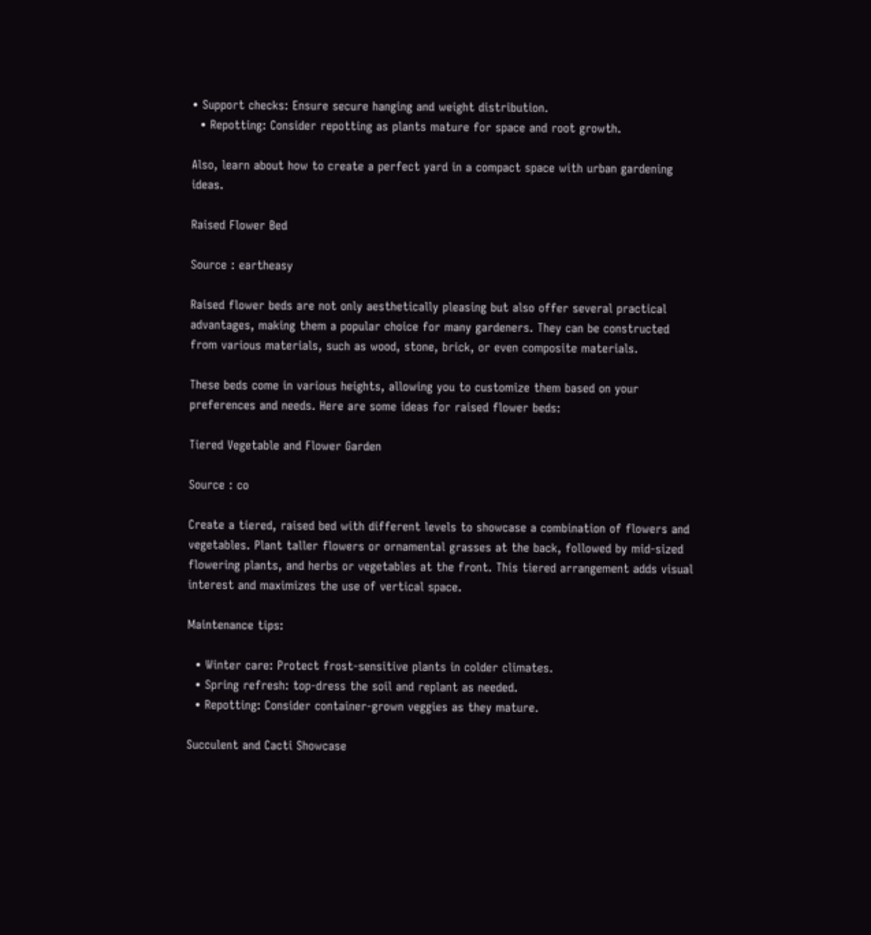• Support checks: Ensure secure hanging and weight distribution.
  • Repotting: Consider repotting as plants mature for space and root growth.

Also, learn about how to create a perfect yard in a compact space with urban gardening ideas.

Raised Flower Bed

Source : eartheasy

Raised flower beds are not only aesthetically pleasing but also offer several practical advantages, making them a popular choice for many gardeners. They can be constructed from various materials, such as wood, stone, brick, or even composite materials.

These beds come in various heights, allowing you to customize them based on your preferences and needs. Here are some ideas for raised flower beds:

Tiered Vegetable and Flower Garden

Source : co

Create a tiered, raised bed with different levels to showcase a combination of flowers and vegetables. Plant taller flowers or ornamental grasses at the back, followed by mid-sized flowering plants, and herbs or vegetables at the front. This tiered arrangement adds visual interest and maximizes the use of vertical space.

Maintenance tips:

  • Winter care: Protect frost-sensitive plants in colder climates.
  • Spring refresh: top-dress the soil and replant as needed.
  • Repotting: Consider container-grown veggies as they mature.

Succulent and Cacti Showcase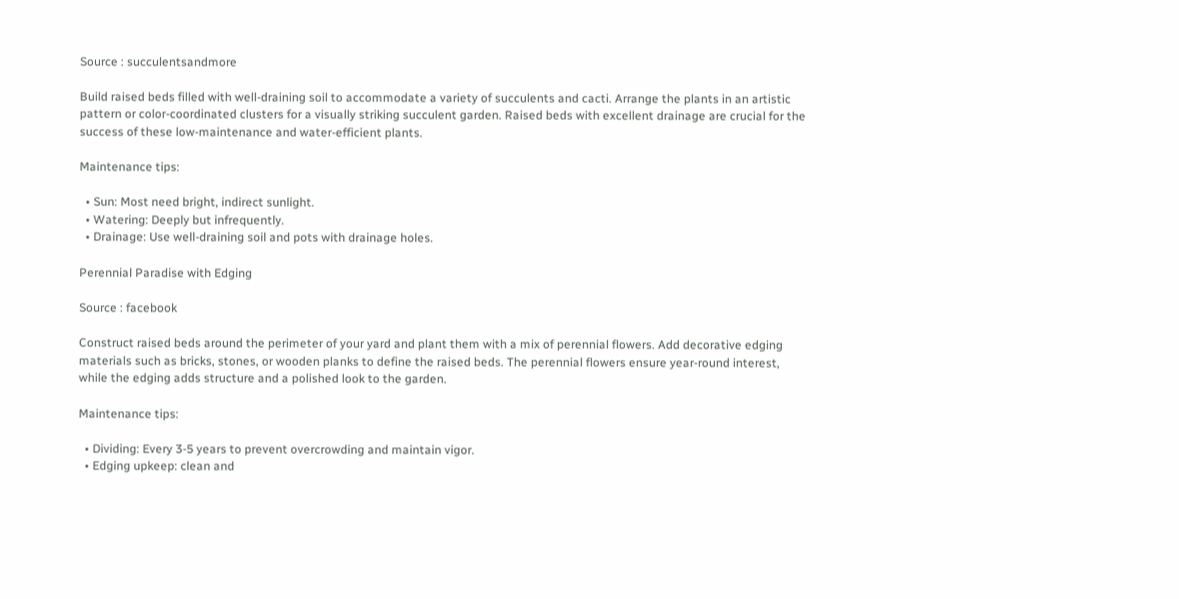Source : succulentsandmore

Build raised beds filled with well-draining soil to accommodate a variety of succulents and cacti. Arrange the plants in an artistic pattern or color-coordinated clusters for a visually striking succulent garden. Raised beds with excellent drainage are crucial for the success of these low-maintenance and water-efficient plants.

Maintenance tips:

  • Sun: Most need bright, indirect sunlight.
  • Watering: Deeply but infrequently.
  • Drainage: Use well-draining soil and pots with drainage holes.

Perennial Paradise with Edging

Source : facebook

Construct raised beds around the perimeter of your yard and plant them with a mix of perennial flowers. Add decorative edging materials such as bricks, stones, or wooden planks to define the raised beds. The perennial flowers ensure year-round interest, while the edging adds structure and a polished look to the garden.

Maintenance tips:

  • Dividing: Every 3-5 years to prevent overcrowding and maintain vigor.
  • Edging upkeep: clean and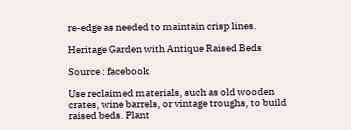re-edge as needed to maintain crisp lines.

Heritage Garden with Antique Raised Beds

Source : facebook

Use reclaimed materials, such as old wooden crates, wine barrels, or vintage troughs, to build raised beds. Plant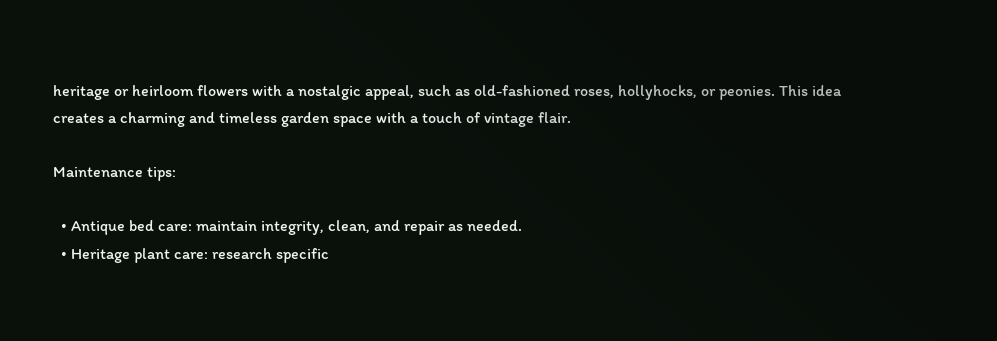heritage or heirloom flowers with a nostalgic appeal, such as old-fashioned roses, hollyhocks, or peonies. This idea creates a charming and timeless garden space with a touch of vintage flair.

Maintenance tips:

  • Antique bed care: maintain integrity, clean, and repair as needed.
  • Heritage plant care: research specific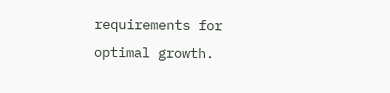requirements for optimal growth.